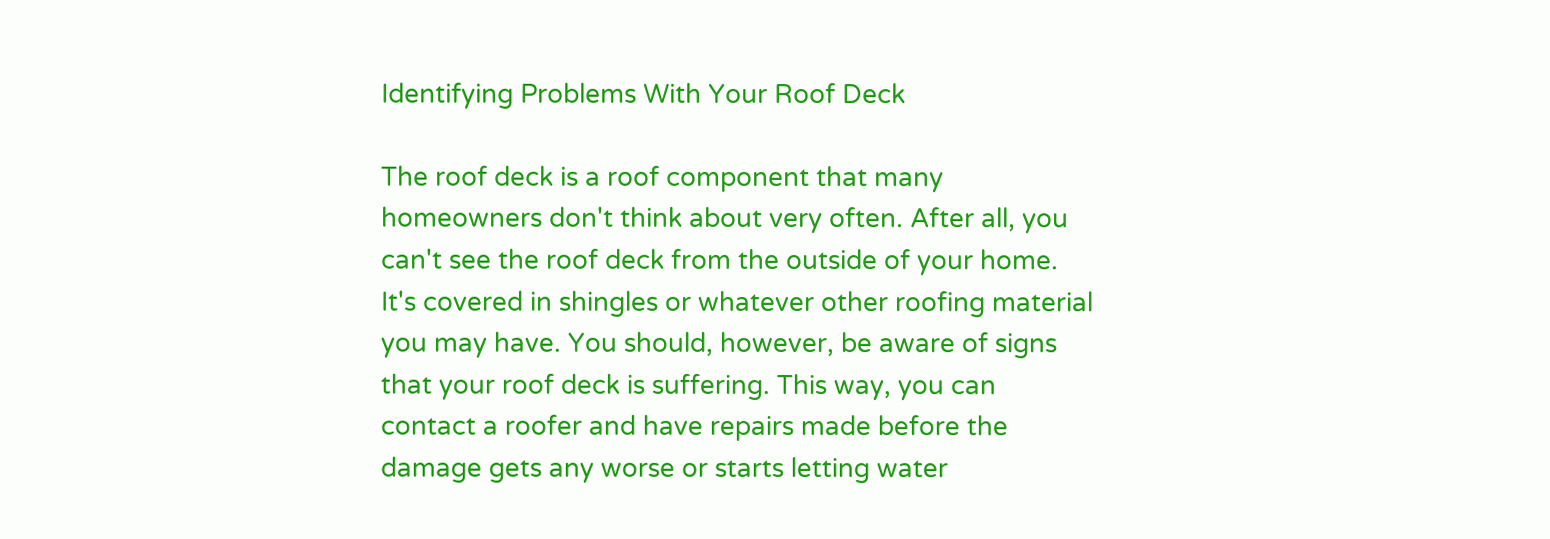Identifying Problems With Your Roof Deck

The roof deck is a roof component that many homeowners don't think about very often. After all, you can't see the roof deck from the outside of your home. It's covered in shingles or whatever other roofing material you may have. You should, however, be aware of signs that your roof deck is suffering. This way, you can contact a roofer and have repairs made before the damage gets any worse or starts letting water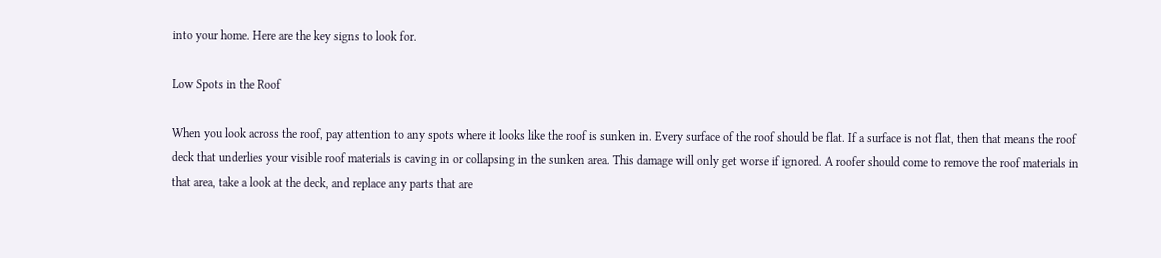into your home. Here are the key signs to look for.

Low Spots in the Roof

When you look across the roof, pay attention to any spots where it looks like the roof is sunken in. Every surface of the roof should be flat. If a surface is not flat, then that means the roof deck that underlies your visible roof materials is caving in or collapsing in the sunken area. This damage will only get worse if ignored. A roofer should come to remove the roof materials in that area, take a look at the deck, and replace any parts that are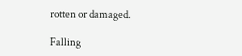rotten or damaged.

Falling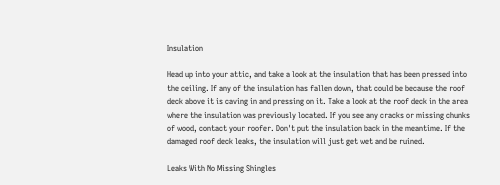Insulation

Head up into your attic, and take a look at the insulation that has been pressed into the ceiling. If any of the insulation has fallen down, that could be because the roof deck above it is caving in and pressing on it. Take a look at the roof deck in the area where the insulation was previously located. If you see any cracks or missing chunks of wood, contact your roofer. Don't put the insulation back in the meantime. If the damaged roof deck leaks, the insulation will just get wet and be ruined.

Leaks With No Missing Shingles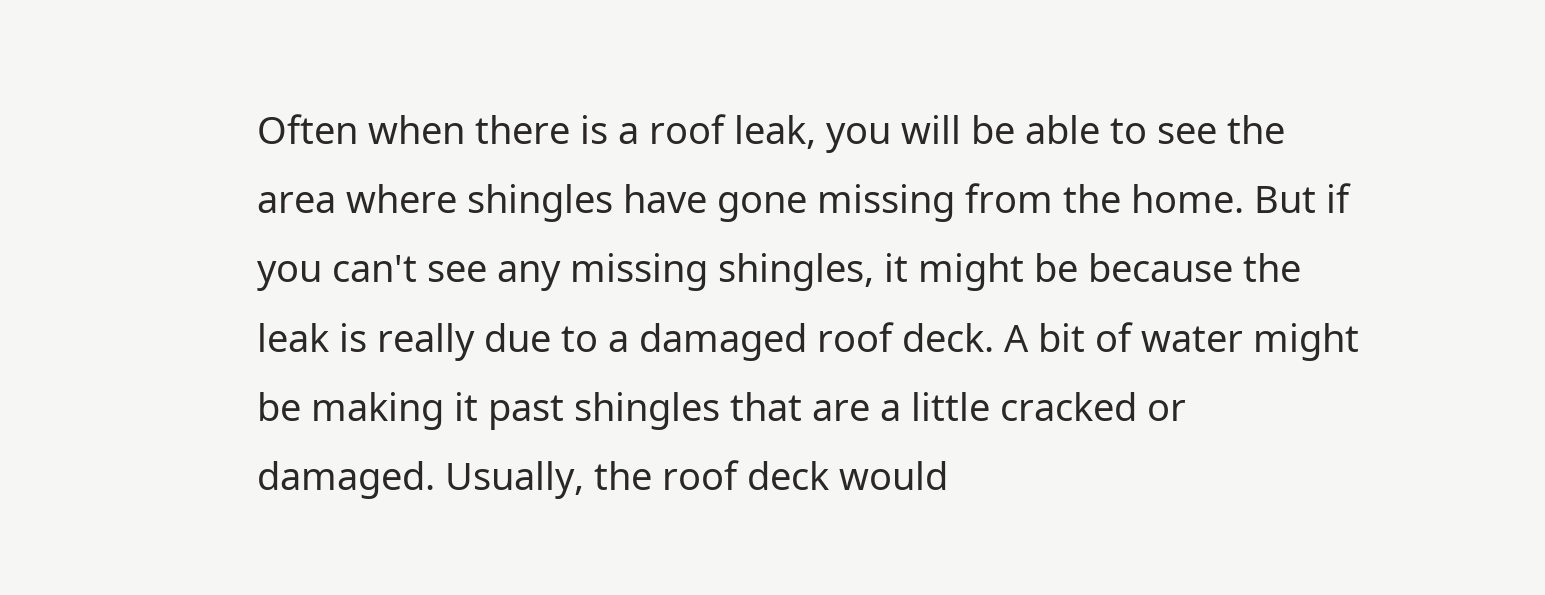Often when there is a roof leak, you will be able to see the area where shingles have gone missing from the home. But if you can't see any missing shingles, it might be because the leak is really due to a damaged roof deck. A bit of water might be making it past shingles that are a little cracked or damaged. Usually, the roof deck would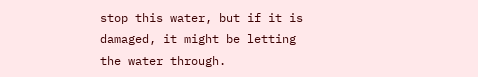stop this water, but if it is damaged, it might be letting the water through.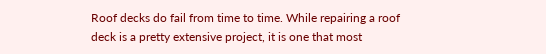Roof decks do fail from time to time. While repairing a roof deck is a pretty extensive project, it is one that most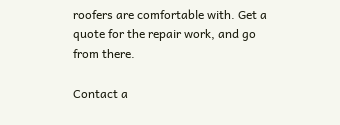roofers are comfortable with. Get a quote for the repair work, and go from there.

Contact a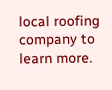local roofing company to learn more.